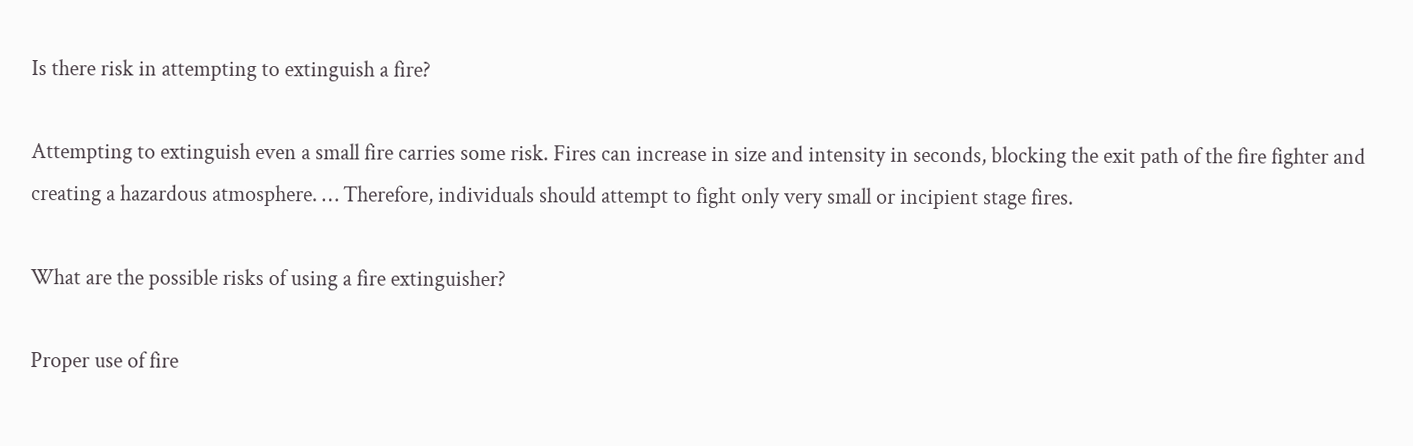Is there risk in attempting to extinguish a fire?

Attempting to extinguish even a small fire carries some risk. Fires can increase in size and intensity in seconds, blocking the exit path of the fire fighter and creating a hazardous atmosphere. … Therefore, individuals should attempt to fight only very small or incipient stage fires.

What are the possible risks of using a fire extinguisher?

Proper use of fire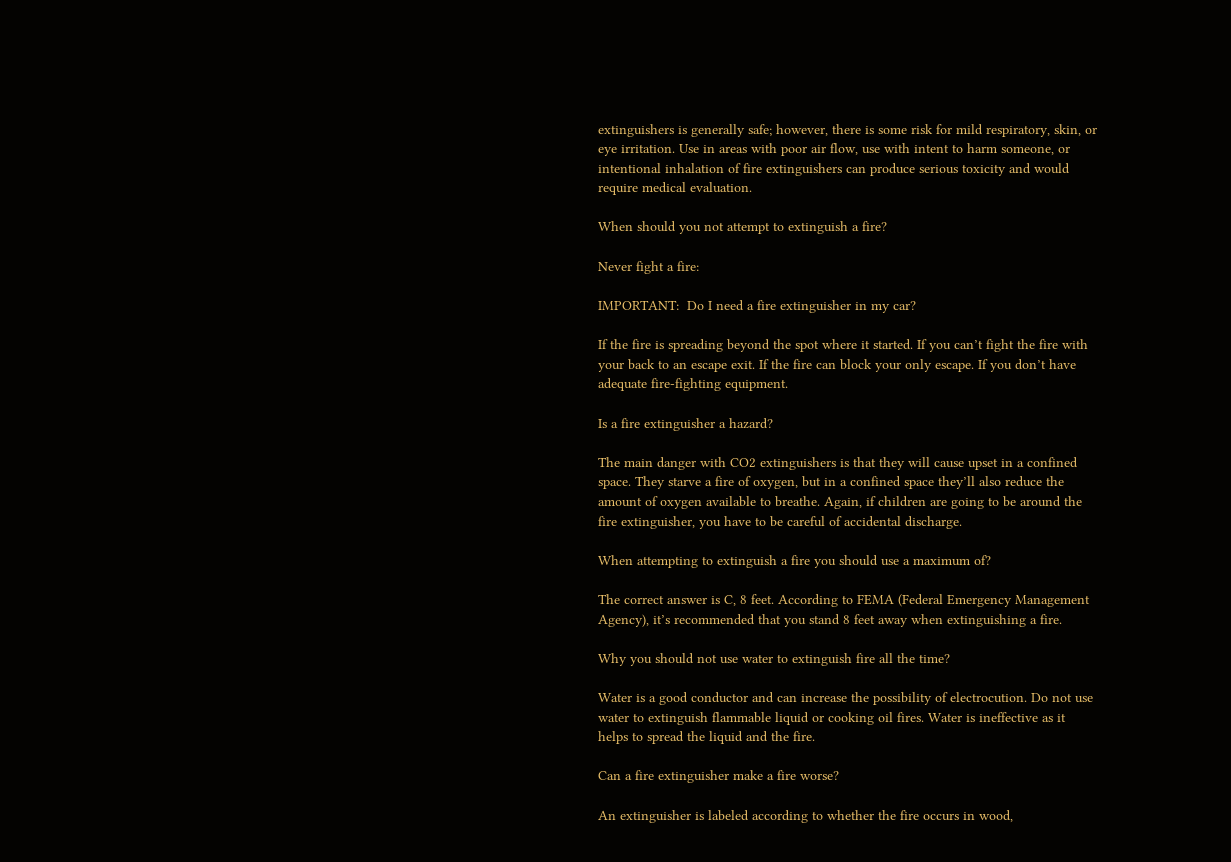extinguishers is generally safe; however, there is some risk for mild respiratory, skin, or eye irritation. Use in areas with poor air flow, use with intent to harm someone, or intentional inhalation of fire extinguishers can produce serious toxicity and would require medical evaluation.

When should you not attempt to extinguish a fire?

Never fight a fire:

IMPORTANT:  Do I need a fire extinguisher in my car?

If the fire is spreading beyond the spot where it started. If you can’t fight the fire with your back to an escape exit. If the fire can block your only escape. If you don’t have adequate fire-fighting equipment.

Is a fire extinguisher a hazard?

The main danger with CO2 extinguishers is that they will cause upset in a confined space. They starve a fire of oxygen, but in a confined space they’ll also reduce the amount of oxygen available to breathe. Again, if children are going to be around the fire extinguisher, you have to be careful of accidental discharge.

When attempting to extinguish a fire you should use a maximum of?

The correct answer is C, 8 feet. According to FEMA (Federal Emergency Management Agency), it’s recommended that you stand 8 feet away when extinguishing a fire.

Why you should not use water to extinguish fire all the time?

Water is a good conductor and can increase the possibility of electrocution. Do not use water to extinguish flammable liquid or cooking oil fires. Water is ineffective as it helps to spread the liquid and the fire.

Can a fire extinguisher make a fire worse?

An extinguisher is labeled according to whether the fire occurs in wood,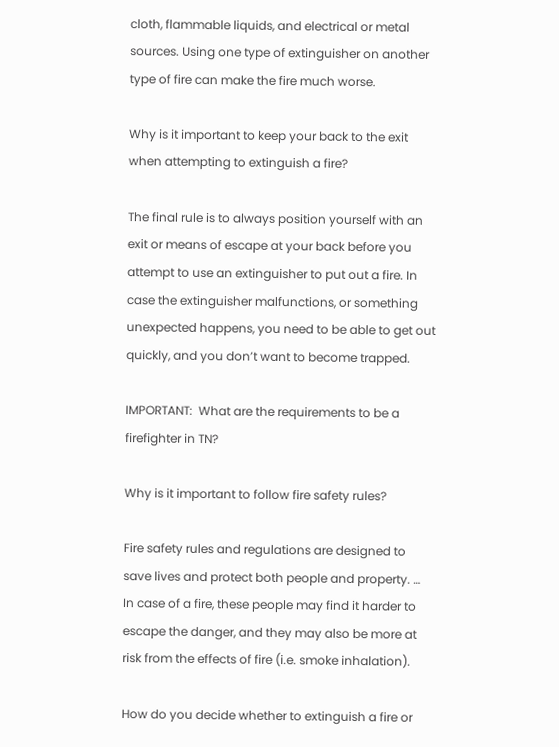cloth, flammable liquids, and electrical or metal sources. Using one type of extinguisher on another type of fire can make the fire much worse.

Why is it important to keep your back to the exit when attempting to extinguish a fire?

The final rule is to always position yourself with an exit or means of escape at your back before you attempt to use an extinguisher to put out a fire. In case the extinguisher malfunctions, or something unexpected happens, you need to be able to get out quickly, and you don’t want to become trapped.

IMPORTANT:  What are the requirements to be a firefighter in TN?

Why is it important to follow fire safety rules?

Fire safety rules and regulations are designed to save lives and protect both people and property. … In case of a fire, these people may find it harder to escape the danger, and they may also be more at risk from the effects of fire (i.e. smoke inhalation).

How do you decide whether to extinguish a fire or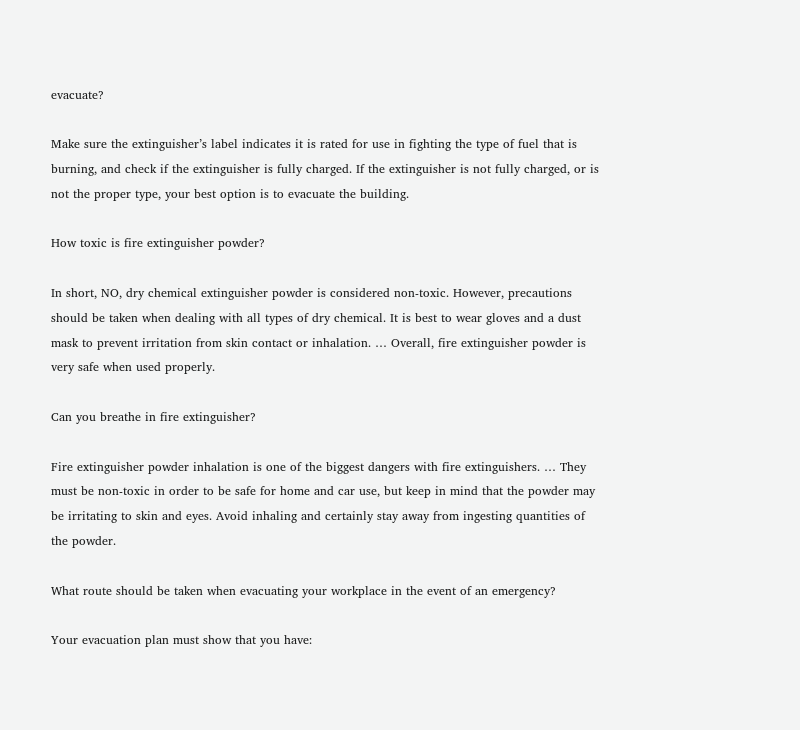evacuate?

Make sure the extinguisher’s label indicates it is rated for use in fighting the type of fuel that is burning, and check if the extinguisher is fully charged. If the extinguisher is not fully charged, or is not the proper type, your best option is to evacuate the building.

How toxic is fire extinguisher powder?

In short, NO, dry chemical extinguisher powder is considered non-toxic. However, precautions should be taken when dealing with all types of dry chemical. It is best to wear gloves and a dust mask to prevent irritation from skin contact or inhalation. … Overall, fire extinguisher powder is very safe when used properly.

Can you breathe in fire extinguisher?

Fire extinguisher powder inhalation is one of the biggest dangers with fire extinguishers. … They must be non-toxic in order to be safe for home and car use, but keep in mind that the powder may be irritating to skin and eyes. Avoid inhaling and certainly stay away from ingesting quantities of the powder.

What route should be taken when evacuating your workplace in the event of an emergency?

Your evacuation plan must show that you have: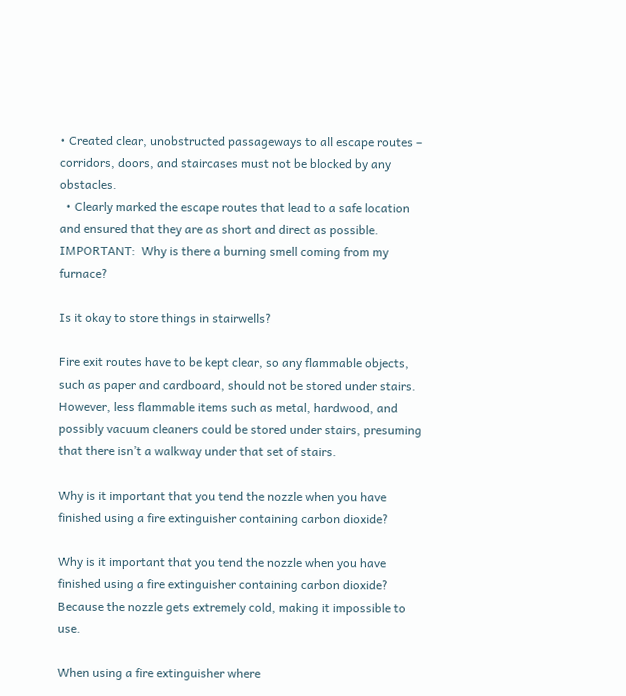• Created clear, unobstructed passageways to all escape routes – corridors, doors, and staircases must not be blocked by any obstacles.
  • Clearly marked the escape routes that lead to a safe location and ensured that they are as short and direct as possible.
IMPORTANT:  Why is there a burning smell coming from my furnace?

Is it okay to store things in stairwells?

Fire exit routes have to be kept clear, so any flammable objects, such as paper and cardboard, should not be stored under stairs. However, less flammable items such as metal, hardwood, and possibly vacuum cleaners could be stored under stairs, presuming that there isn’t a walkway under that set of stairs.

Why is it important that you tend the nozzle when you have finished using a fire extinguisher containing carbon dioxide?

Why is it important that you tend the nozzle when you have finished using a fire extinguisher containing carbon dioxide? Because the nozzle gets extremely cold, making it impossible to use.

When using a fire extinguisher where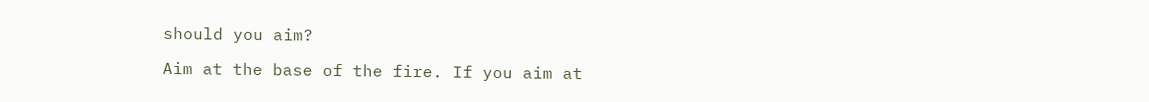should you aim?

Aim at the base of the fire. If you aim at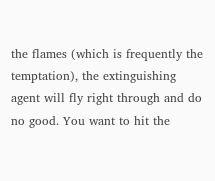the flames (which is frequently the temptation), the extinguishing agent will fly right through and do no good. You want to hit the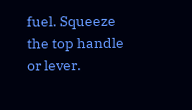fuel. Squeeze the top handle or lever.